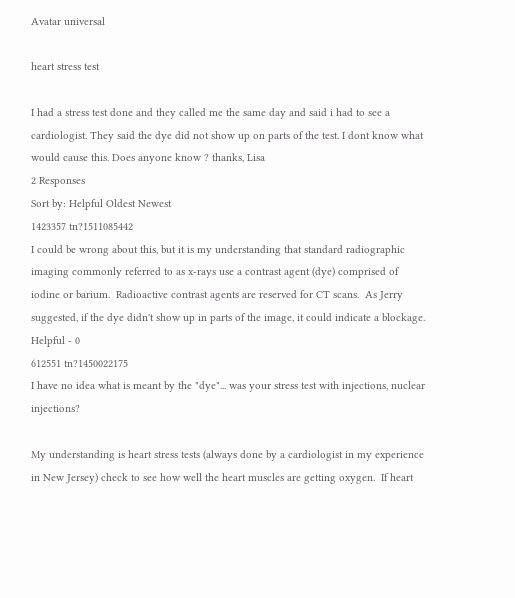Avatar universal

heart stress test

I had a stress test done and they called me the same day and said i had to see a cardiologist. They said the dye did not show up on parts of the test. I dont know what would cause this. Does anyone know ? thanks, Lisa
2 Responses
Sort by: Helpful Oldest Newest
1423357 tn?1511085442
I could be wrong about this, but it is my understanding that standard radiographic imaging commonly referred to as x-rays use a contrast agent (dye) comprised of iodine or barium.  Radioactive contrast agents are reserved for CT scans.  As Jerry suggested, if the dye didn't show up in parts of the image, it could indicate a blockage.
Helpful - 0
612551 tn?1450022175
I have no idea what is meant by the "dye"... was your stress test with injections, nuclear injections?

My understanding is heart stress tests (always done by a cardiologist in my experience in New Jersey) check to see how well the heart muscles are getting oxygen.  If heart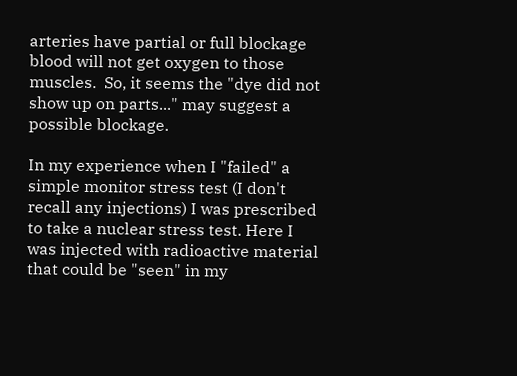arteries have partial or full blockage blood will not get oxygen to those muscles.  So, it seems the "dye did not show up on parts..." may suggest a possible blockage.

In my experience when I "failed" a simple monitor stress test (I don't recall any injections) I was prescribed to take a nuclear stress test. Here I was injected with radioactive material that could be "seen" in my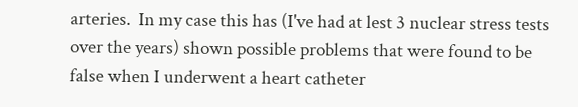arteries.  In my case this has (I've had at lest 3 nuclear stress tests over the years) shown possible problems that were found to be false when I underwent a heart catheter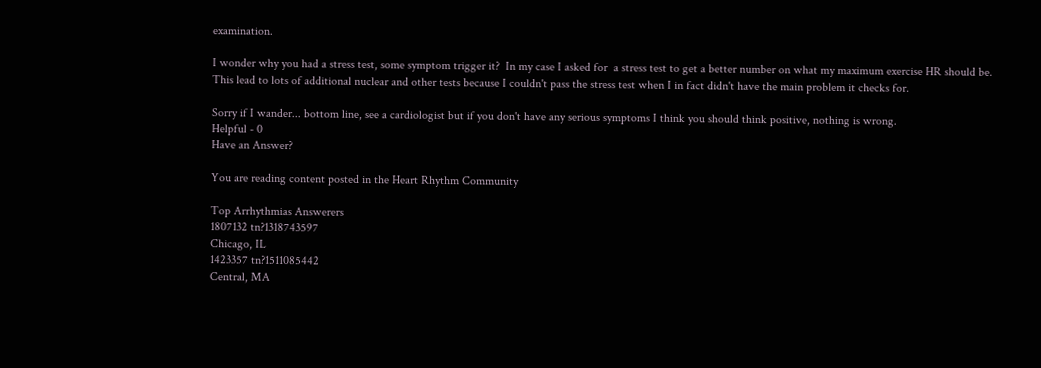examination.

I wonder why you had a stress test, some symptom trigger it?  In my case I asked for  a stress test to get a better number on what my maximum exercise HR should be.  This lead to lots of additional nuclear and other tests because I couldn't pass the stress test when I in fact didn't have the main problem it checks for.

Sorry if I wander... bottom line, see a cardiologist but if you don't have any serious symptoms I think you should think positive, nothing is wrong.
Helpful - 0
Have an Answer?

You are reading content posted in the Heart Rhythm Community

Top Arrhythmias Answerers
1807132 tn?1318743597
Chicago, IL
1423357 tn?1511085442
Central, MA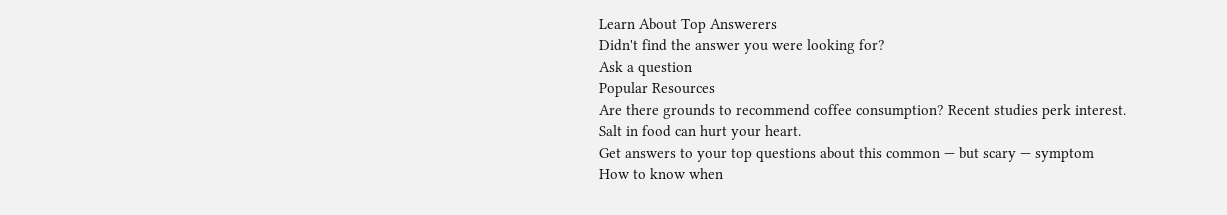Learn About Top Answerers
Didn't find the answer you were looking for?
Ask a question
Popular Resources
Are there grounds to recommend coffee consumption? Recent studies perk interest.
Salt in food can hurt your heart.
Get answers to your top questions about this common — but scary — symptom
How to know when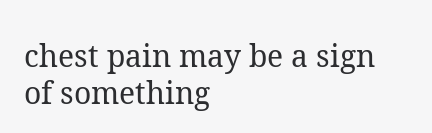chest pain may be a sign of something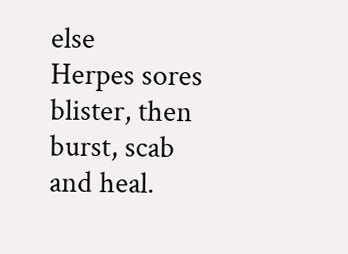else
Herpes sores blister, then burst, scab and heal.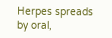Herpes spreads by oral,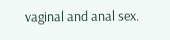vaginal and anal sex.